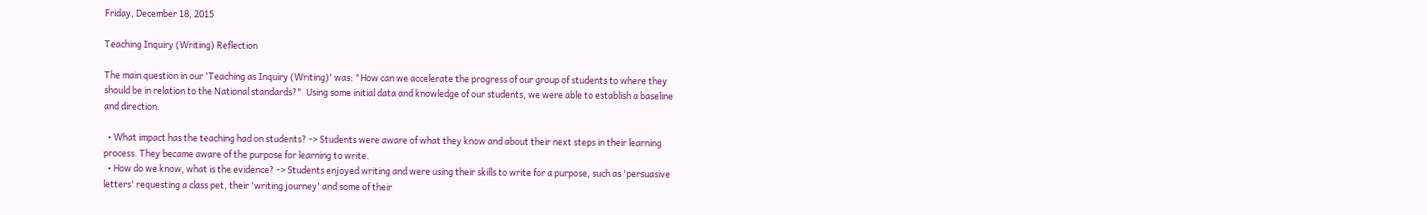Friday, December 18, 2015

Teaching Inquiry (Writing) Reflection

The main question in our 'Teaching as Inquiry (Writing)' was: "How can we accelerate the progress of our group of students to where they should be in relation to the National standards?"  Using some initial data and knowledge of our students, we were able to establish a baseline and direction.

  • What impact has the teaching had on students? -> Students were aware of what they know and about their next steps in their learning process. They became aware of the purpose for learning to write.
  • How do we know, what is the evidence? -> Students enjoyed writing and were using their skills to write for a purpose, such as 'persuasive letters' requesting a class pet, their 'writing journey' and some of their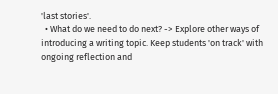'last stories'.
  • What do we need to do next? -> Explore other ways of introducing a writing topic. Keep students 'on track' with ongoing reflection and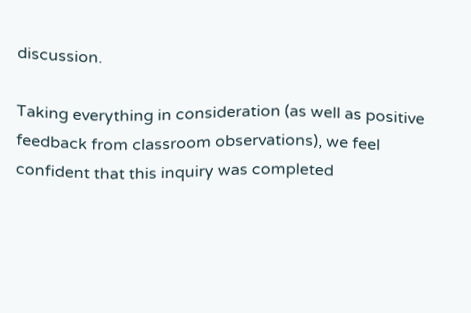discussion.

Taking everything in consideration (as well as positive feedback from classroom observations), we feel confident that this inquiry was completed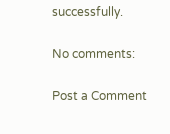successfully.

No comments:

Post a Comment